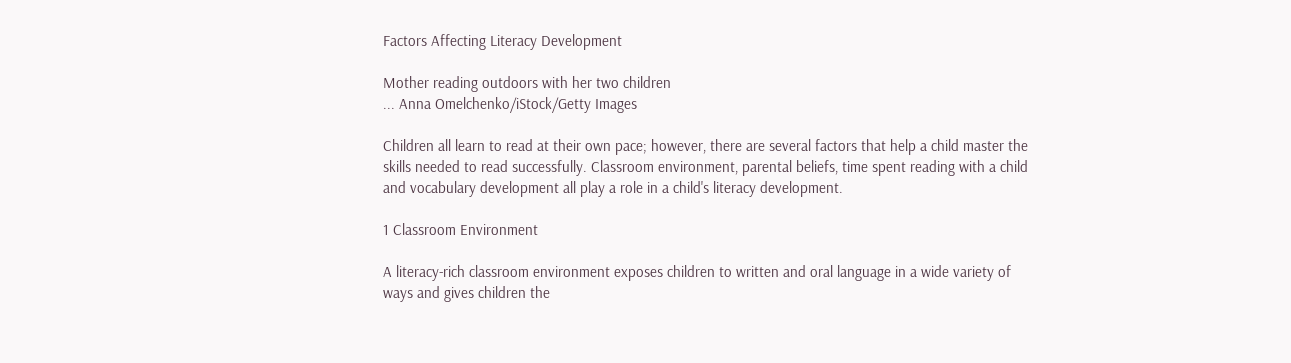Factors Affecting Literacy Development

Mother reading outdoors with her two children
... Anna Omelchenko/iStock/Getty Images

Children all learn to read at their own pace; however, there are several factors that help a child master the skills needed to read successfully. Classroom environment, parental beliefs, time spent reading with a child and vocabulary development all play a role in a child's literacy development.

1 Classroom Environment

A literacy-rich classroom environment exposes children to written and oral language in a wide variety of ways and gives children the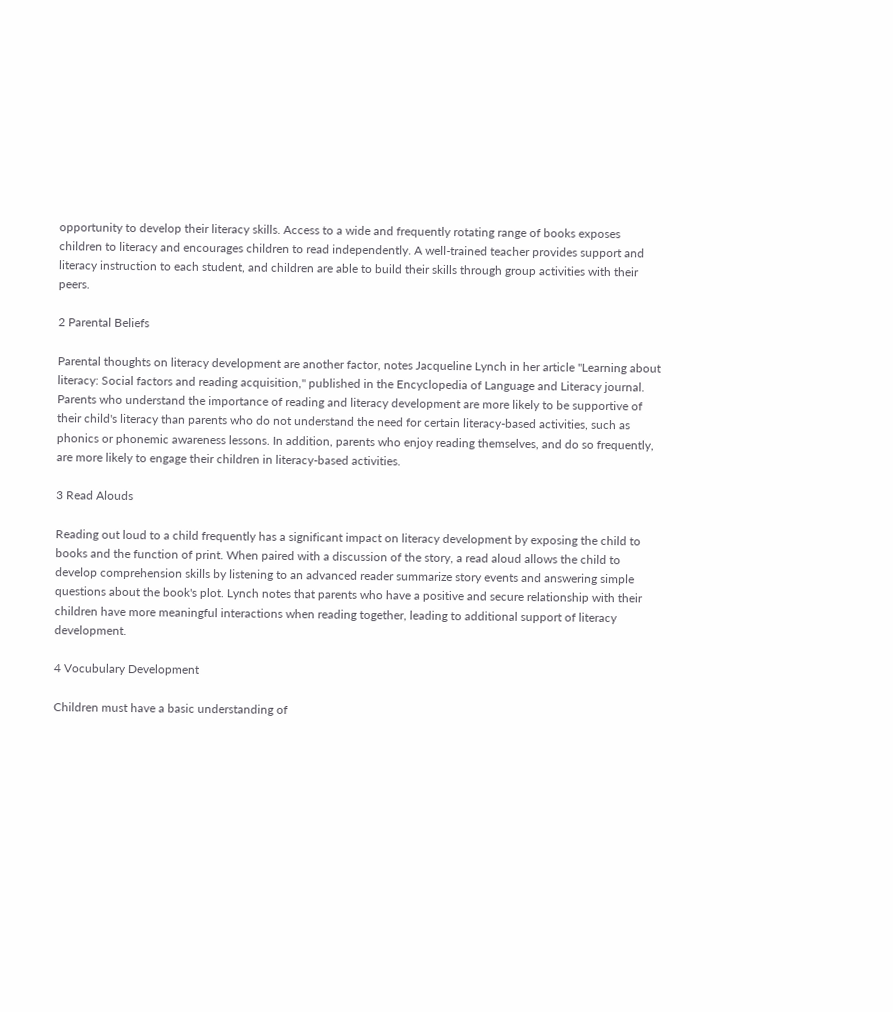opportunity to develop their literacy skills. Access to a wide and frequently rotating range of books exposes children to literacy and encourages children to read independently. A well-trained teacher provides support and literacy instruction to each student, and children are able to build their skills through group activities with their peers.

2 Parental Beliefs

Parental thoughts on literacy development are another factor, notes Jacqueline Lynch in her article "Learning about literacy: Social factors and reading acquisition," published in the Encyclopedia of Language and Literacy journal. Parents who understand the importance of reading and literacy development are more likely to be supportive of their child's literacy than parents who do not understand the need for certain literacy-based activities, such as phonics or phonemic awareness lessons. In addition, parents who enjoy reading themselves, and do so frequently, are more likely to engage their children in literacy-based activities.

3 Read Alouds

Reading out loud to a child frequently has a significant impact on literacy development by exposing the child to books and the function of print. When paired with a discussion of the story, a read aloud allows the child to develop comprehension skills by listening to an advanced reader summarize story events and answering simple questions about the book's plot. Lynch notes that parents who have a positive and secure relationship with their children have more meaningful interactions when reading together, leading to additional support of literacy development.

4 Vocubulary Development

Children must have a basic understanding of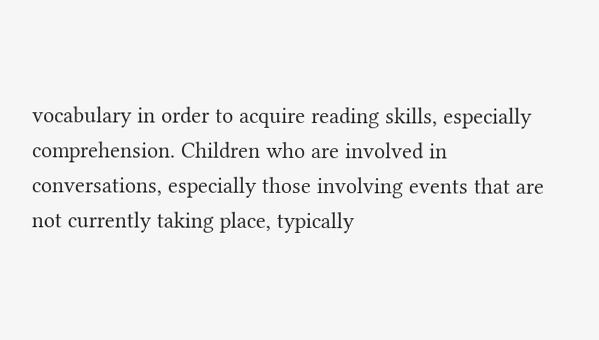vocabulary in order to acquire reading skills, especially comprehension. Children who are involved in conversations, especially those involving events that are not currently taking place, typically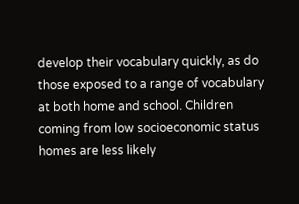develop their vocabulary quickly, as do those exposed to a range of vocabulary at both home and school. Children coming from low socioeconomic status homes are less likely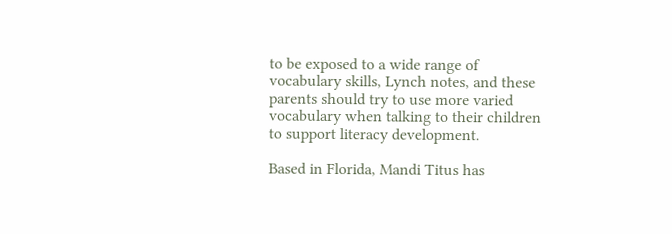to be exposed to a wide range of vocabulary skills, Lynch notes, and these parents should try to use more varied vocabulary when talking to their children to support literacy development.

Based in Florida, Mandi Titus has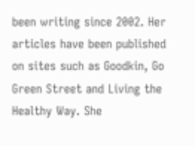been writing since 2002. Her articles have been published on sites such as Goodkin, Go Green Street and Living the Healthy Way. She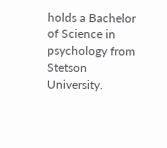holds a Bachelor of Science in psychology from Stetson University.